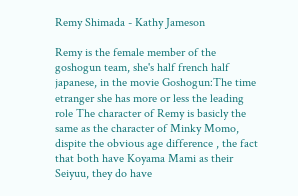Remy Shimada - Kathy Jameson

Remy is the female member of the goshogun team, she's half french half japanese, in the movie Goshogun:The time etranger she has more or less the leading role The character of Remy is basicly the same as the character of Minky Momo, dispite the obvious age difference , the fact that both have Koyama Mami as their Seiyuu, they do have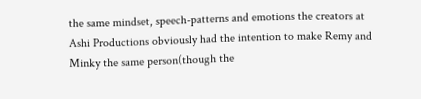the same mindset, speech-patterns and emotions the creators at Ashi Productions obviously had the intention to make Remy and Minky the same person(though the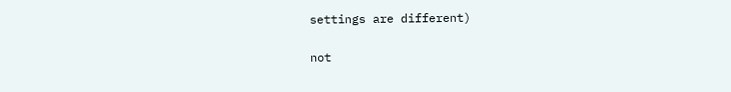settings are different)

not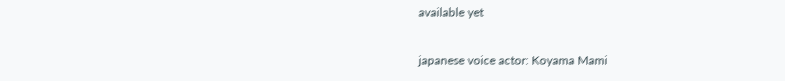available yet

japanese voice actor: Koyama Mami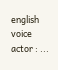english voice actor : ...